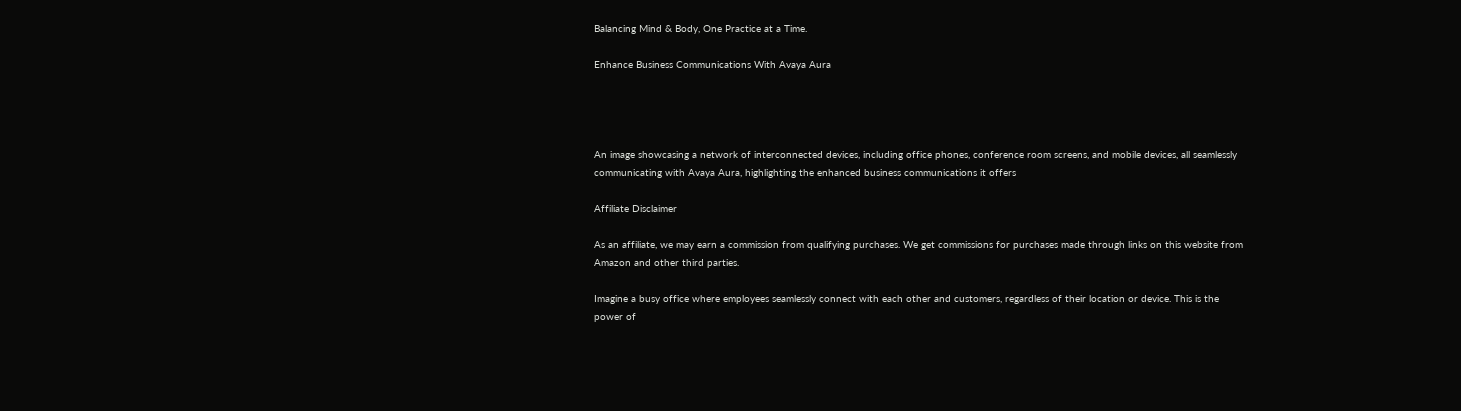Balancing Mind & Body, One Practice at a Time.

Enhance Business Communications With Avaya Aura




An image showcasing a network of interconnected devices, including office phones, conference room screens, and mobile devices, all seamlessly communicating with Avaya Aura, highlighting the enhanced business communications it offers

Affiliate Disclaimer

As an affiliate, we may earn a commission from qualifying purchases. We get commissions for purchases made through links on this website from Amazon and other third parties.

Imagine a busy office where employees seamlessly connect with each other and customers, regardless of their location or device. This is the power of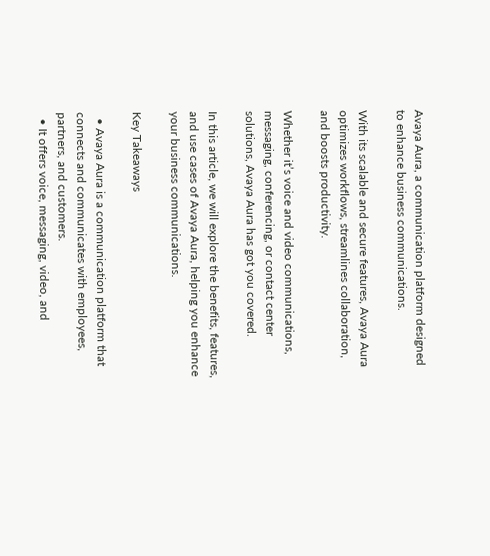Avaya Aura, a communication platform designed to enhance business communications.

With its scalable and secure features, Avaya Aura optimizes workflows, streamlines collaboration, and boosts productivity.

Whether it’s voice and video communications, messaging, conferencing, or contact center solutions, Avaya Aura has got you covered.

In this article, we will explore the benefits, features, and use cases of Avaya Aura, helping you enhance your business communications.

Key Takeaways

  • Avaya Aura is a communication platform that connects and communicates with employees, partners, and customers.
  • It offers voice, messaging, video, and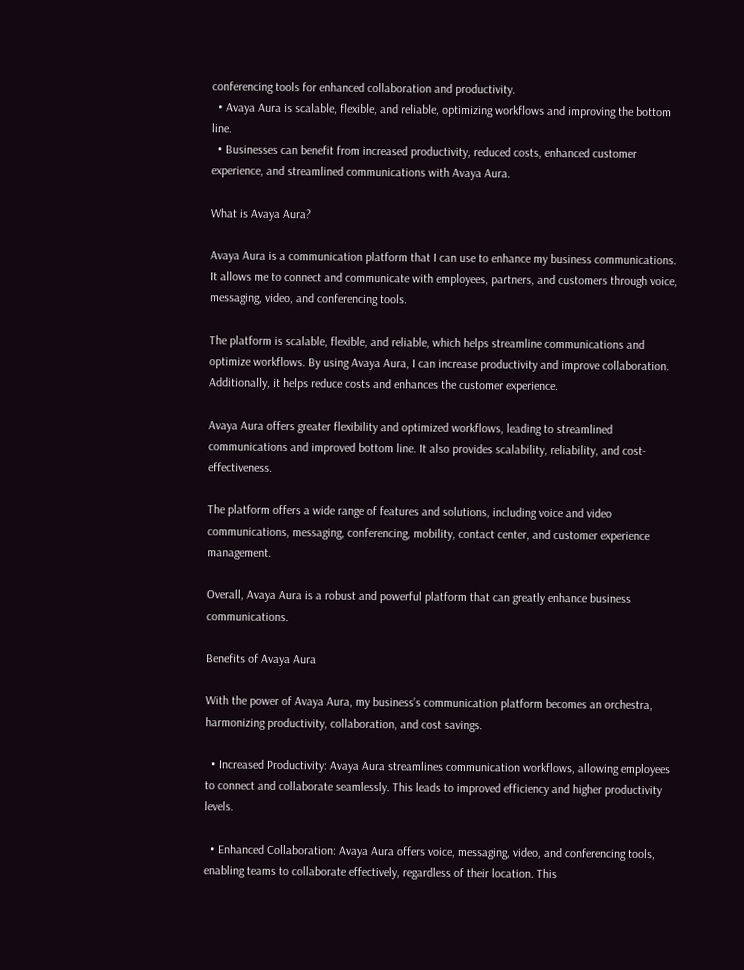conferencing tools for enhanced collaboration and productivity.
  • Avaya Aura is scalable, flexible, and reliable, optimizing workflows and improving the bottom line.
  • Businesses can benefit from increased productivity, reduced costs, enhanced customer experience, and streamlined communications with Avaya Aura.

What is Avaya Aura?

Avaya Aura is a communication platform that I can use to enhance my business communications. It allows me to connect and communicate with employees, partners, and customers through voice, messaging, video, and conferencing tools.

The platform is scalable, flexible, and reliable, which helps streamline communications and optimize workflows. By using Avaya Aura, I can increase productivity and improve collaboration. Additionally, it helps reduce costs and enhances the customer experience.

Avaya Aura offers greater flexibility and optimized workflows, leading to streamlined communications and improved bottom line. It also provides scalability, reliability, and cost-effectiveness.

The platform offers a wide range of features and solutions, including voice and video communications, messaging, conferencing, mobility, contact center, and customer experience management.

Overall, Avaya Aura is a robust and powerful platform that can greatly enhance business communications.

Benefits of Avaya Aura

With the power of Avaya Aura, my business’s communication platform becomes an orchestra, harmonizing productivity, collaboration, and cost savings.

  • Increased Productivity: Avaya Aura streamlines communication workflows, allowing employees to connect and collaborate seamlessly. This leads to improved efficiency and higher productivity levels.

  • Enhanced Collaboration: Avaya Aura offers voice, messaging, video, and conferencing tools, enabling teams to collaborate effectively, regardless of their location. This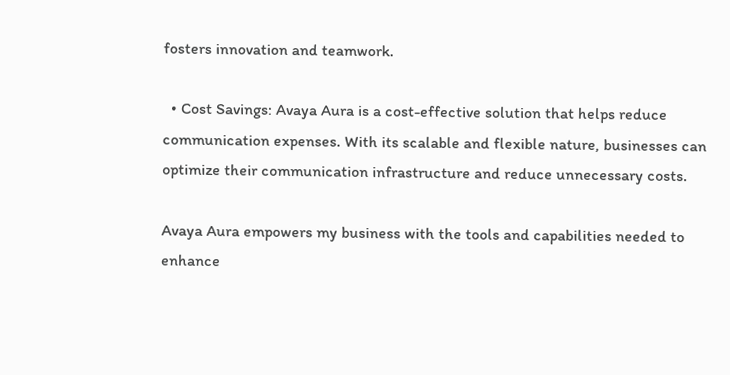fosters innovation and teamwork.

  • Cost Savings: Avaya Aura is a cost-effective solution that helps reduce communication expenses. With its scalable and flexible nature, businesses can optimize their communication infrastructure and reduce unnecessary costs.

Avaya Aura empowers my business with the tools and capabilities needed to enhance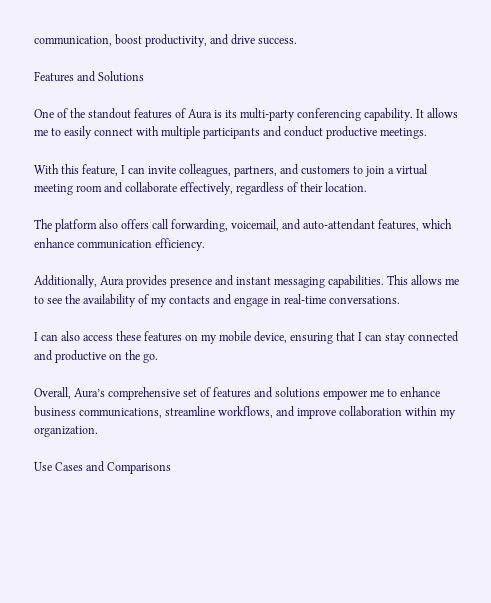communication, boost productivity, and drive success.

Features and Solutions

One of the standout features of Aura is its multi-party conferencing capability. It allows me to easily connect with multiple participants and conduct productive meetings.

With this feature, I can invite colleagues, partners, and customers to join a virtual meeting room and collaborate effectively, regardless of their location.

The platform also offers call forwarding, voicemail, and auto-attendant features, which enhance communication efficiency.

Additionally, Aura provides presence and instant messaging capabilities. This allows me to see the availability of my contacts and engage in real-time conversations.

I can also access these features on my mobile device, ensuring that I can stay connected and productive on the go.

Overall, Aura’s comprehensive set of features and solutions empower me to enhance business communications, streamline workflows, and improve collaboration within my organization.

Use Cases and Comparisons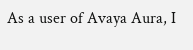As a user of Avaya Aura, I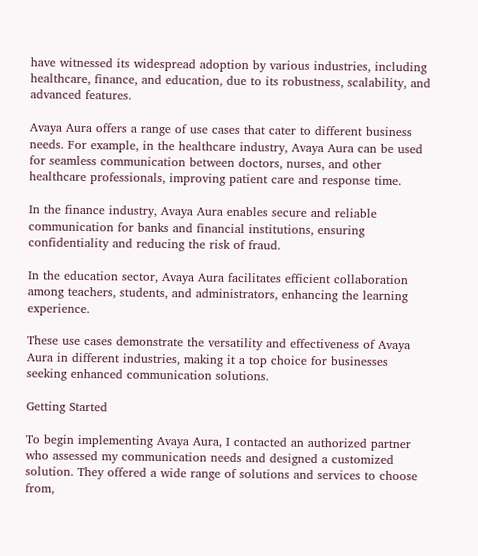have witnessed its widespread adoption by various industries, including healthcare, finance, and education, due to its robustness, scalability, and advanced features.

Avaya Aura offers a range of use cases that cater to different business needs. For example, in the healthcare industry, Avaya Aura can be used for seamless communication between doctors, nurses, and other healthcare professionals, improving patient care and response time.

In the finance industry, Avaya Aura enables secure and reliable communication for banks and financial institutions, ensuring confidentiality and reducing the risk of fraud.

In the education sector, Avaya Aura facilitates efficient collaboration among teachers, students, and administrators, enhancing the learning experience.

These use cases demonstrate the versatility and effectiveness of Avaya Aura in different industries, making it a top choice for businesses seeking enhanced communication solutions.

Getting Started

To begin implementing Avaya Aura, I contacted an authorized partner who assessed my communication needs and designed a customized solution. They offered a wide range of solutions and services to choose from,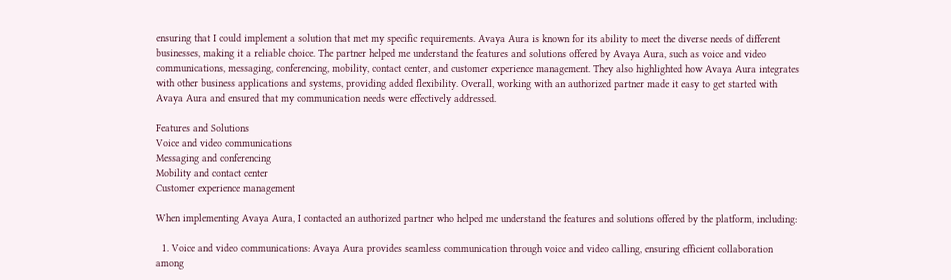ensuring that I could implement a solution that met my specific requirements. Avaya Aura is known for its ability to meet the diverse needs of different businesses, making it a reliable choice. The partner helped me understand the features and solutions offered by Avaya Aura, such as voice and video communications, messaging, conferencing, mobility, contact center, and customer experience management. They also highlighted how Avaya Aura integrates with other business applications and systems, providing added flexibility. Overall, working with an authorized partner made it easy to get started with Avaya Aura and ensured that my communication needs were effectively addressed.

Features and Solutions
Voice and video communications
Messaging and conferencing
Mobility and contact center
Customer experience management

When implementing Avaya Aura, I contacted an authorized partner who helped me understand the features and solutions offered by the platform, including:

  1. Voice and video communications: Avaya Aura provides seamless communication through voice and video calling, ensuring efficient collaboration among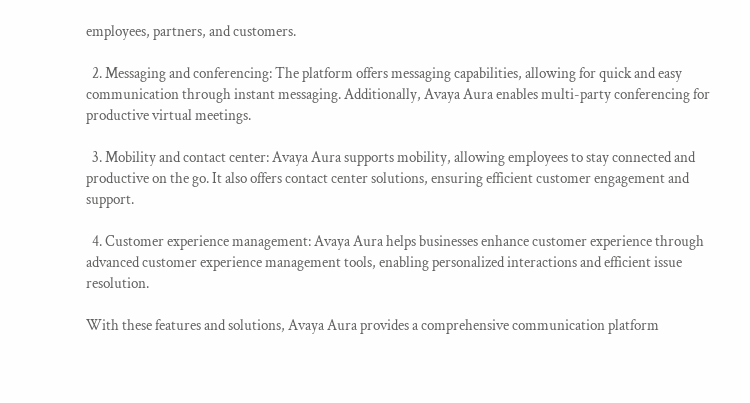employees, partners, and customers.

  2. Messaging and conferencing: The platform offers messaging capabilities, allowing for quick and easy communication through instant messaging. Additionally, Avaya Aura enables multi-party conferencing for productive virtual meetings.

  3. Mobility and contact center: Avaya Aura supports mobility, allowing employees to stay connected and productive on the go. It also offers contact center solutions, ensuring efficient customer engagement and support.

  4. Customer experience management: Avaya Aura helps businesses enhance customer experience through advanced customer experience management tools, enabling personalized interactions and efficient issue resolution.

With these features and solutions, Avaya Aura provides a comprehensive communication platform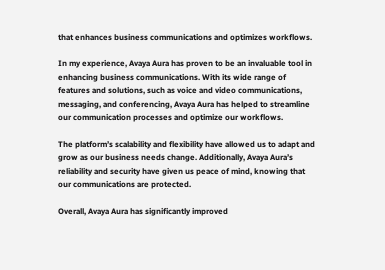that enhances business communications and optimizes workflows.

In my experience, Avaya Aura has proven to be an invaluable tool in enhancing business communications. With its wide range of features and solutions, such as voice and video communications, messaging, and conferencing, Avaya Aura has helped to streamline our communication processes and optimize our workflows.

The platform’s scalability and flexibility have allowed us to adapt and grow as our business needs change. Additionally, Avaya Aura’s reliability and security have given us peace of mind, knowing that our communications are protected.

Overall, Avaya Aura has significantly improved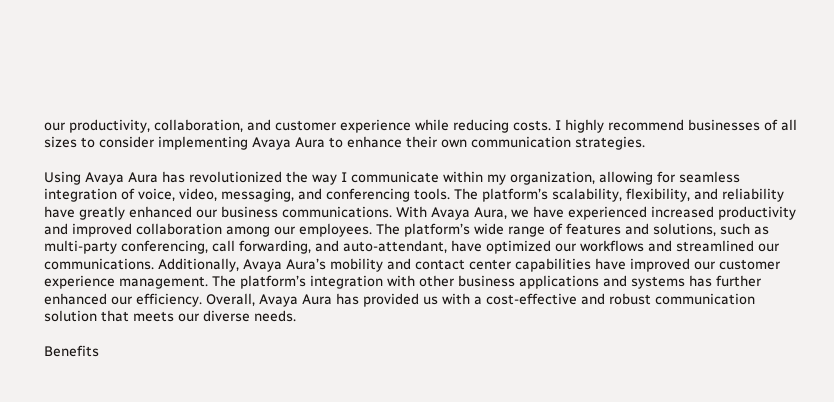our productivity, collaboration, and customer experience while reducing costs. I highly recommend businesses of all sizes to consider implementing Avaya Aura to enhance their own communication strategies.

Using Avaya Aura has revolutionized the way I communicate within my organization, allowing for seamless integration of voice, video, messaging, and conferencing tools. The platform’s scalability, flexibility, and reliability have greatly enhanced our business communications. With Avaya Aura, we have experienced increased productivity and improved collaboration among our employees. The platform’s wide range of features and solutions, such as multi-party conferencing, call forwarding, and auto-attendant, have optimized our workflows and streamlined our communications. Additionally, Avaya Aura’s mobility and contact center capabilities have improved our customer experience management. The platform’s integration with other business applications and systems has further enhanced our efficiency. Overall, Avaya Aura has provided us with a cost-effective and robust communication solution that meets our diverse needs.

Benefits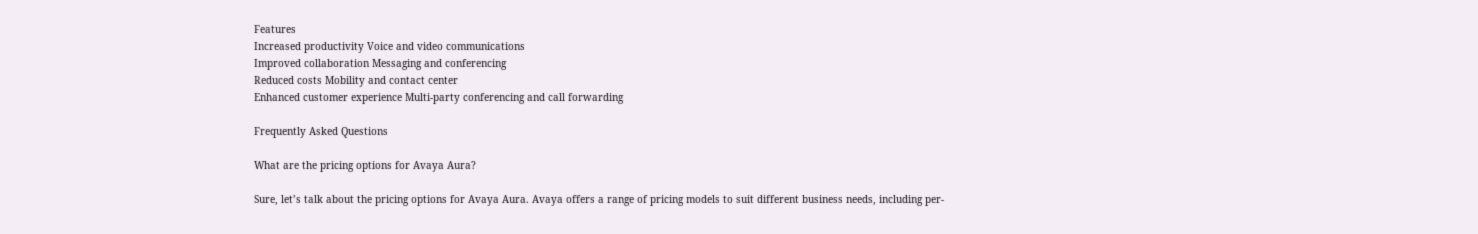Features
Increased productivity Voice and video communications
Improved collaboration Messaging and conferencing
Reduced costs Mobility and contact center
Enhanced customer experience Multi-party conferencing and call forwarding

Frequently Asked Questions

What are the pricing options for Avaya Aura?

Sure, let’s talk about the pricing options for Avaya Aura. Avaya offers a range of pricing models to suit different business needs, including per-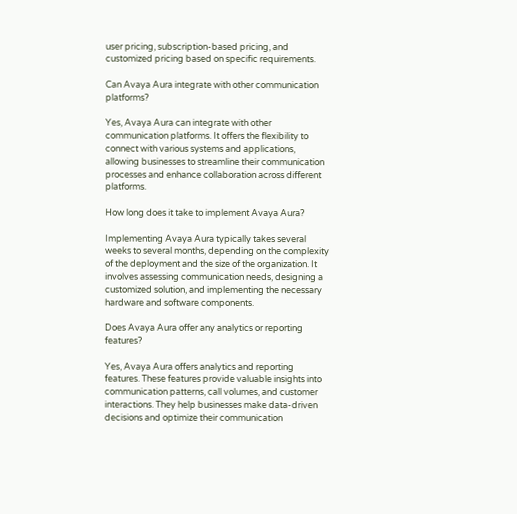user pricing, subscription-based pricing, and customized pricing based on specific requirements.

Can Avaya Aura integrate with other communication platforms?

Yes, Avaya Aura can integrate with other communication platforms. It offers the flexibility to connect with various systems and applications, allowing businesses to streamline their communication processes and enhance collaboration across different platforms.

How long does it take to implement Avaya Aura?

Implementing Avaya Aura typically takes several weeks to several months, depending on the complexity of the deployment and the size of the organization. It involves assessing communication needs, designing a customized solution, and implementing the necessary hardware and software components.

Does Avaya Aura offer any analytics or reporting features?

Yes, Avaya Aura offers analytics and reporting features. These features provide valuable insights into communication patterns, call volumes, and customer interactions. They help businesses make data-driven decisions and optimize their communication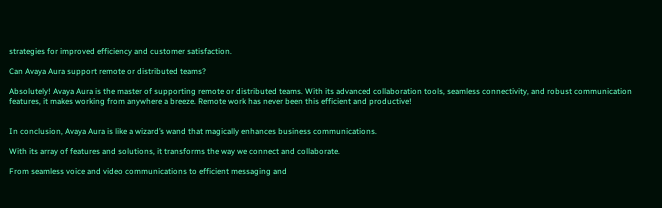strategies for improved efficiency and customer satisfaction.

Can Avaya Aura support remote or distributed teams?

Absolutely! Avaya Aura is the master of supporting remote or distributed teams. With its advanced collaboration tools, seamless connectivity, and robust communication features, it makes working from anywhere a breeze. Remote work has never been this efficient and productive!


In conclusion, Avaya Aura is like a wizard’s wand that magically enhances business communications.

With its array of features and solutions, it transforms the way we connect and collaborate.

From seamless voice and video communications to efficient messaging and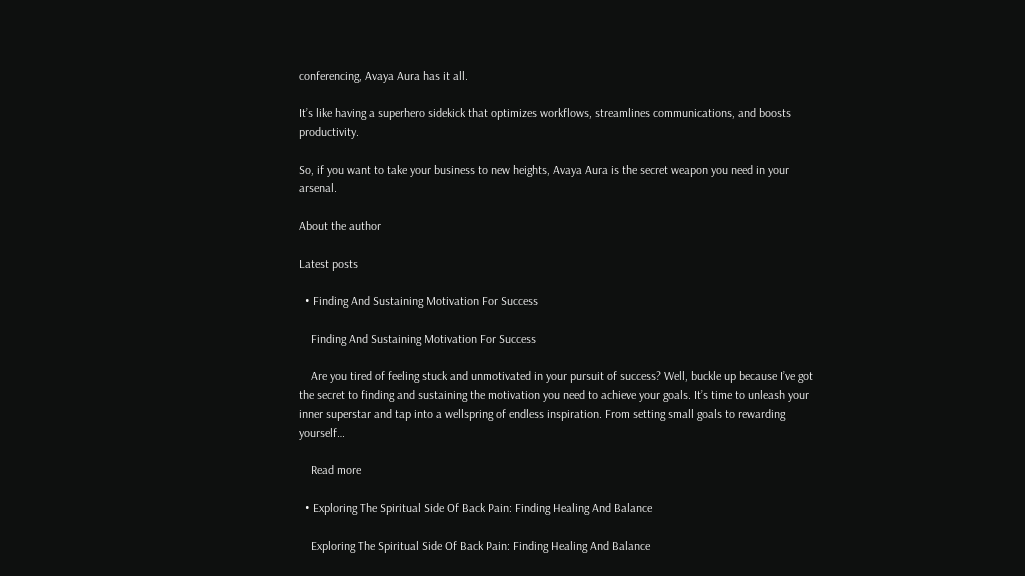conferencing, Avaya Aura has it all.

It’s like having a superhero sidekick that optimizes workflows, streamlines communications, and boosts productivity.

So, if you want to take your business to new heights, Avaya Aura is the secret weapon you need in your arsenal.

About the author

Latest posts

  • Finding And Sustaining Motivation For Success

    Finding And Sustaining Motivation For Success

    Are you tired of feeling stuck and unmotivated in your pursuit of success? Well, buckle up because I’ve got the secret to finding and sustaining the motivation you need to achieve your goals. It’s time to unleash your inner superstar and tap into a wellspring of endless inspiration. From setting small goals to rewarding yourself…

    Read more

  • Exploring The Spiritual Side Of Back Pain: Finding Healing And Balance

    Exploring The Spiritual Side Of Back Pain: Finding Healing And Balance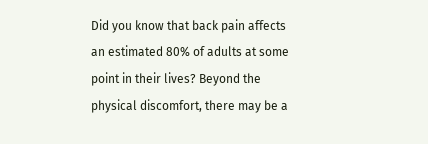Did you know that back pain affects an estimated 80% of adults at some point in their lives? Beyond the physical discomfort, there may be a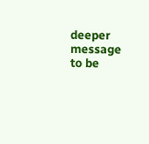deeper message to be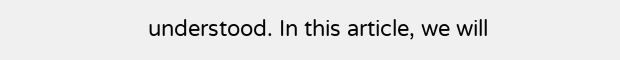understood. In this article, we will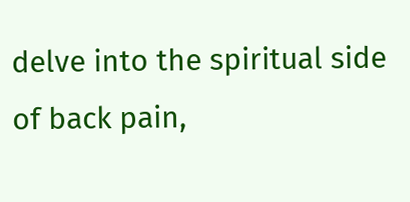delve into the spiritual side of back pain,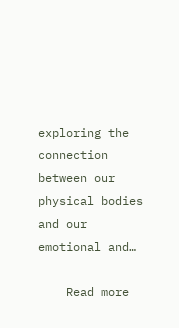exploring the connection between our physical bodies and our emotional and…

    Read more